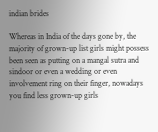indian brides

Whereas in India of the days gone by, the majority of grown-up list girls might possess been seen as putting on a mangal sutra and sindoor or even a wedding or even involvement ring on their finger, nowadays you find less grown-up girls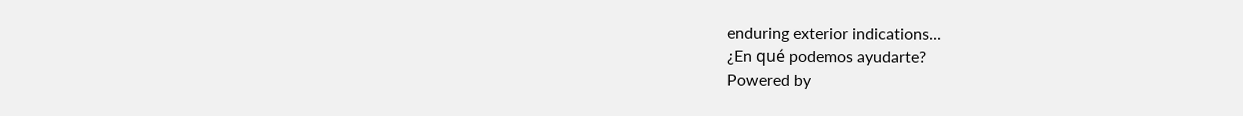enduring exterior indications...
¿En qué podemos ayudarte?
Powered by